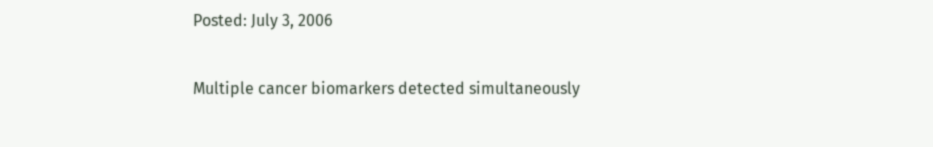Posted: July 3, 2006

Multiple cancer biomarkers detected simultaneously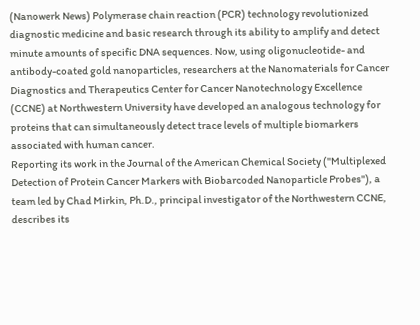(Nanowerk News) Polymerase chain reaction (PCR) technology revolutionized diagnostic medicine and basic research through its ability to amplify and detect minute amounts of specific DNA sequences. Now, using oligonucleotide- and antibody-coated gold nanoparticles, researchers at the Nanomaterials for Cancer Diagnostics and Therapeutics Center for Cancer Nanotechnology Excellence (CCNE) at Northwestern University have developed an analogous technology for proteins that can simultaneously detect trace levels of multiple biomarkers associated with human cancer.
Reporting its work in the Journal of the American Chemical Society ("Multiplexed Detection of Protein Cancer Markers with Biobarcoded Nanoparticle Probes"), a team led by Chad Mirkin, Ph.D., principal investigator of the Northwestern CCNE, describes its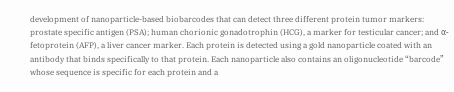development of nanoparticle-based biobarcodes that can detect three different protein tumor markers: prostate specific antigen (PSA); human chorionic gonadotrophin (HCG), a marker for testicular cancer; and α-fetoprotein (AFP), a liver cancer marker. Each protein is detected using a gold nanoparticle coated with an antibody that binds specifically to that protein. Each nanoparticle also contains an oligonucleotide “barcode” whose sequence is specific for each protein and a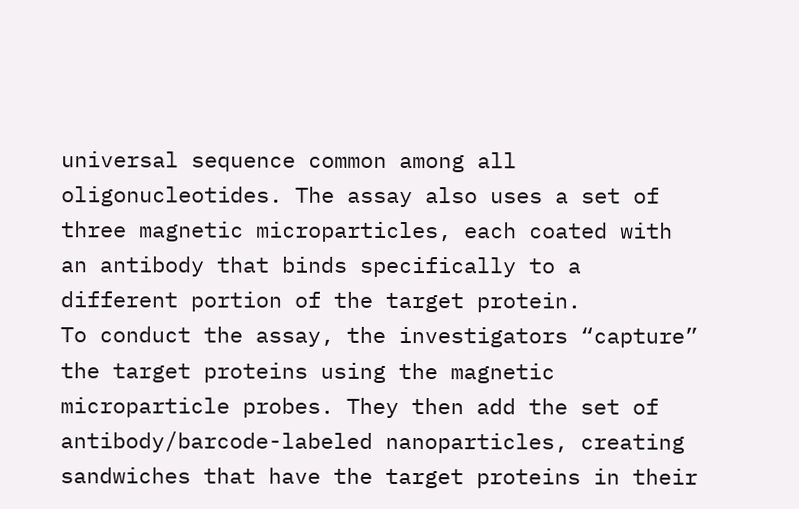universal sequence common among all oligonucleotides. The assay also uses a set of three magnetic microparticles, each coated with an antibody that binds specifically to a different portion of the target protein.
To conduct the assay, the investigators “capture” the target proteins using the magnetic microparticle probes. They then add the set of antibody/barcode-labeled nanoparticles, creating sandwiches that have the target proteins in their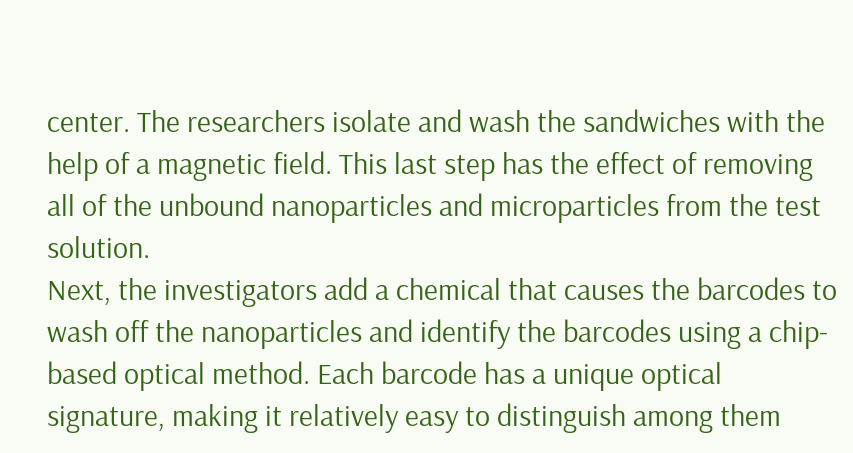center. The researchers isolate and wash the sandwiches with the help of a magnetic field. This last step has the effect of removing all of the unbound nanoparticles and microparticles from the test solution.
Next, the investigators add a chemical that causes the barcodes to wash off the nanoparticles and identify the barcodes using a chip-based optical method. Each barcode has a unique optical signature, making it relatively easy to distinguish among them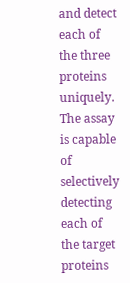and detect each of the three proteins uniquely. The assay is capable of selectively detecting each of the target proteins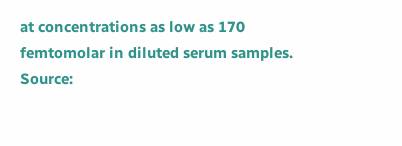at concentrations as low as 170 femtomolar in diluted serum samples.
Source: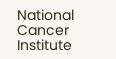National Cancer Institute